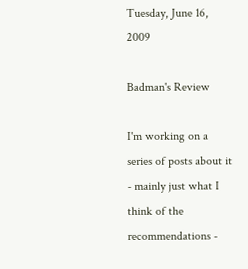Tuesday, June 16, 2009

Badman's Review

I'm working on a series of posts about it - mainly just what I think of the recommendations -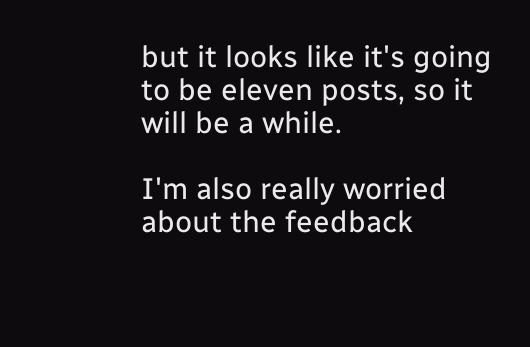but it looks like it's going to be eleven posts, so it will be a while.

I'm also really worried about the feedback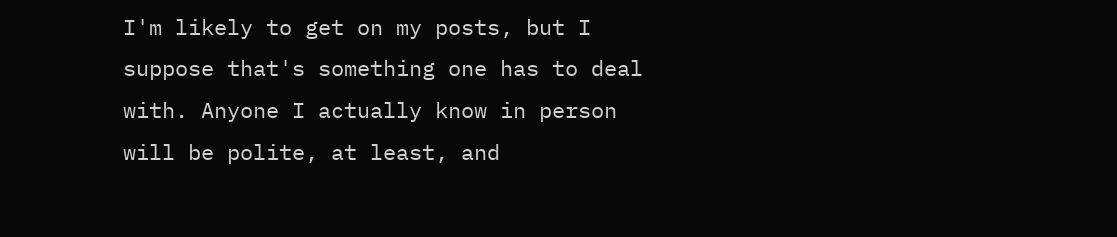I'm likely to get on my posts, but I suppose that's something one has to deal with. Anyone I actually know in person will be polite, at least, and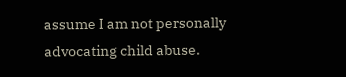assume I am not personally advocating child abuse.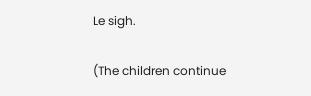Le sigh.

(The children continue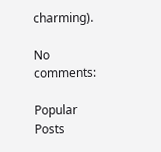charming).

No comments:

Popular Posts